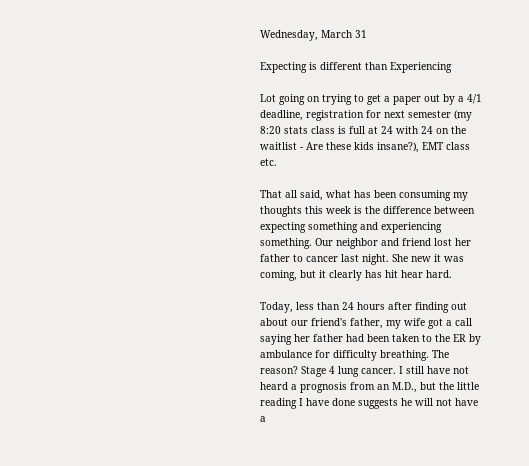Wednesday, March 31

Expecting is different than Experiencing

Lot going on trying to get a paper out by a 4/1 deadline, registration for next semester (my 8:20 stats class is full at 24 with 24 on the waitlist - Are these kids insane?), EMT class etc.

That all said, what has been consuming my thoughts this week is the difference between expecting something and experiencing something. Our neighbor and friend lost her father to cancer last night. She new it was coming, but it clearly has hit hear hard.

Today, less than 24 hours after finding out about our friend's father, my wife got a call saying her father had been taken to the ER by ambulance for difficulty breathing. The reason? Stage 4 lung cancer. I still have not heard a prognosis from an M.D., but the little reading I have done suggests he will not have a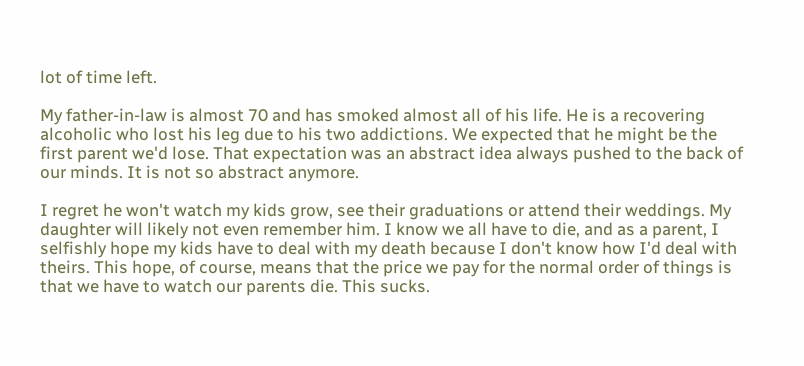lot of time left.

My father-in-law is almost 70 and has smoked almost all of his life. He is a recovering alcoholic who lost his leg due to his two addictions. We expected that he might be the first parent we'd lose. That expectation was an abstract idea always pushed to the back of our minds. It is not so abstract anymore.

I regret he won't watch my kids grow, see their graduations or attend their weddings. My daughter will likely not even remember him. I know we all have to die, and as a parent, I selfishly hope my kids have to deal with my death because I don't know how I'd deal with theirs. This hope, of course, means that the price we pay for the normal order of things is that we have to watch our parents die. This sucks.